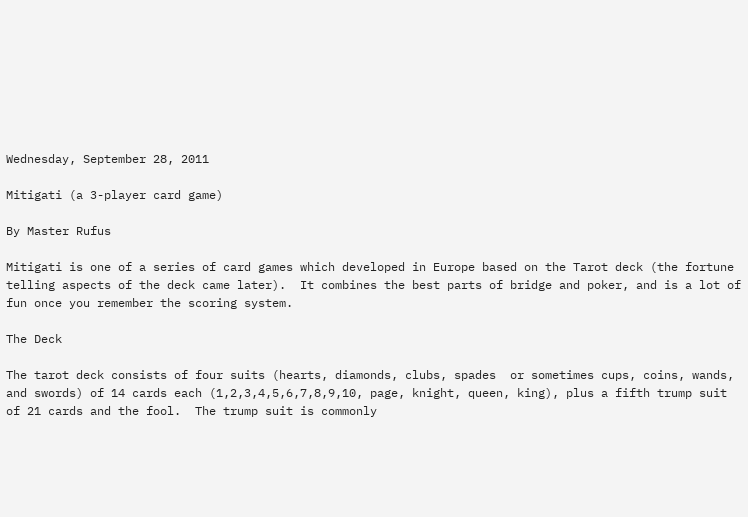Wednesday, September 28, 2011

Mitigati (a 3-player card game)

By Master Rufus

Mitigati is one of a series of card games which developed in Europe based on the Tarot deck (the fortune telling aspects of the deck came later).  It combines the best parts of bridge and poker, and is a lot of fun once you remember the scoring system.

The Deck

The tarot deck consists of four suits (hearts, diamonds, clubs, spades  or sometimes cups, coins, wands, and swords) of 14 cards each (1,2,3,4,5,6,7,8,9,10, page, knight, queen, king), plus a fifth trump suit of 21 cards and the fool.  The trump suit is commonly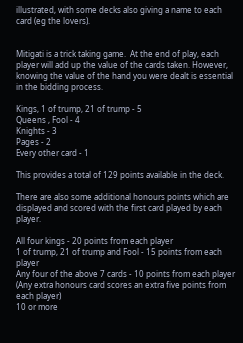illustrated, with some decks also giving a name to each card (eg the lovers).


Mitigati is a trick taking game.  At the end of play, each player will add up the value of the cards taken. However, knowing the value of the hand you were dealt is essential in the bidding process.

Kings, 1 of trump, 21 of trump - 5
Queens , Fool - 4
Knights - 3
Pages - 2
Every other card - 1

This provides a total of 129 points available in the deck.

There are also some additional honours points which are displayed and scored with the first card played by each player.

All four kings - 20 points from each player
1 of trump, 21 of trump and Fool - 15 points from each player
Any four of the above 7 cards - 10 points from each player
(Any extra honours card scores an extra five points from each player)
10 or more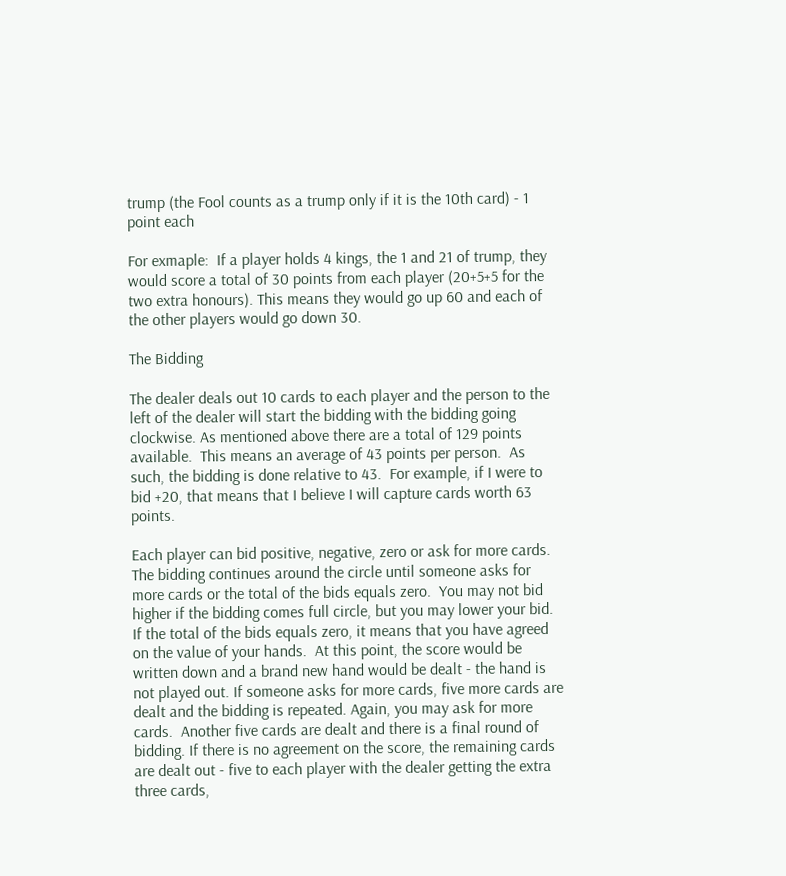trump (the Fool counts as a trump only if it is the 10th card) - 1 point each

For exmaple:  If a player holds 4 kings, the 1 and 21 of trump, they would score a total of 30 points from each player (20+5+5 for the two extra honours). This means they would go up 60 and each of the other players would go down 30.

The Bidding

The dealer deals out 10 cards to each player and the person to the left of the dealer will start the bidding with the bidding going clockwise. As mentioned above there are a total of 129 points available.  This means an average of 43 points per person.  As such, the bidding is done relative to 43.  For example, if I were to bid +20, that means that I believe I will capture cards worth 63 points.

Each player can bid positive, negative, zero or ask for more cards.  The bidding continues around the circle until someone asks for more cards or the total of the bids equals zero.  You may not bid higher if the bidding comes full circle, but you may lower your bid. If the total of the bids equals zero, it means that you have agreed on the value of your hands.  At this point, the score would be written down and a brand new hand would be dealt - the hand is not played out. If someone asks for more cards, five more cards are dealt and the bidding is repeated. Again, you may ask for more cards.  Another five cards are dealt and there is a final round of bidding. If there is no agreement on the score, the remaining cards are dealt out - five to each player with the dealer getting the extra three cards,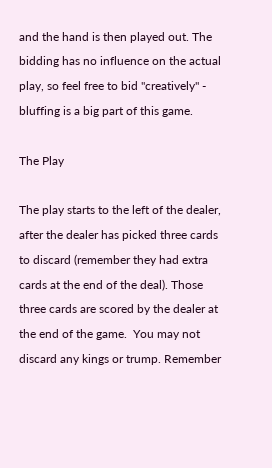and the hand is then played out. The bidding has no influence on the actual play, so feel free to bid "creatively" - bluffing is a big part of this game.

The Play

The play starts to the left of the dealer, after the dealer has picked three cards to discard (remember they had extra cards at the end of the deal). Those three cards are scored by the dealer at the end of the game.  You may not discard any kings or trump. Remember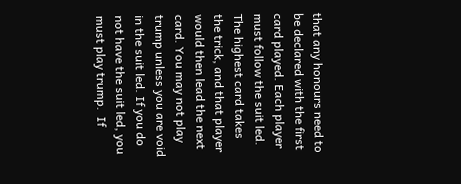that any honours need to be declared with the first card played. Each player must follow the suit led.  The highest card takes the trick, and that player would then lead the next card. You may not play trump unless you are void in the suit led. If you do not have the suit led, you must play trump.  If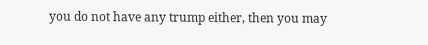you do not have any trump either, then you may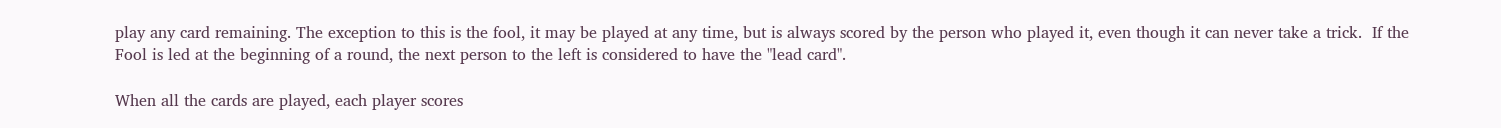play any card remaining. The exception to this is the fool, it may be played at any time, but is always scored by the person who played it, even though it can never take a trick.  If the Fool is led at the beginning of a round, the next person to the left is considered to have the "lead card".

When all the cards are played, each player scores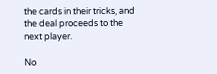the cards in their tricks, and the deal proceeds to the next player.

No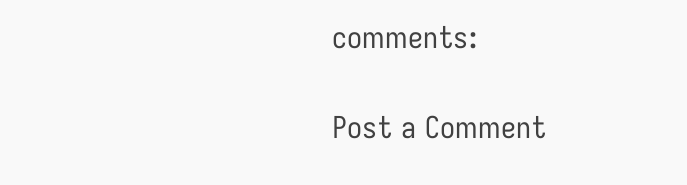comments:

Post a Comment